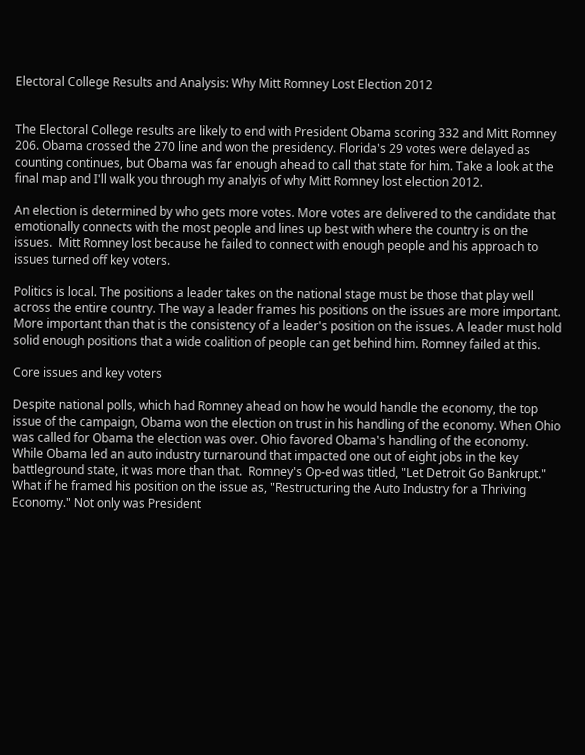Electoral College Results and Analysis: Why Mitt Romney Lost Election 2012


The Electoral College results are likely to end with President Obama scoring 332 and Mitt Romney 206. Obama crossed the 270 line and won the presidency. Florida's 29 votes were delayed as counting continues, but Obama was far enough ahead to call that state for him. Take a look at the final map and I'll walk you through my analyis of why Mitt Romney lost election 2012.

An election is determined by who gets more votes. More votes are delivered to the candidate that emotionally connects with the most people and lines up best with where the country is on the issues.  Mitt Romney lost because he failed to connect with enough people and his approach to issues turned off key voters.

Politics is local. The positions a leader takes on the national stage must be those that play well across the entire country. The way a leader frames his positions on the issues are more important. More important than that is the consistency of a leader's position on the issues. A leader must hold solid enough positions that a wide coalition of people can get behind him. Romney failed at this.

Core issues and key voters

Despite national polls, which had Romney ahead on how he would handle the economy, the top issue of the campaign, Obama won the election on trust in his handling of the economy. When Ohio was called for Obama the election was over. Ohio favored Obama's handling of the economy. While Obama led an auto industry turnaround that impacted one out of eight jobs in the key battleground state, it was more than that.  Romney's Op-ed was titled, "Let Detroit Go Bankrupt." What if he framed his position on the issue as, "Restructuring the Auto Industry for a Thriving Economy." Not only was President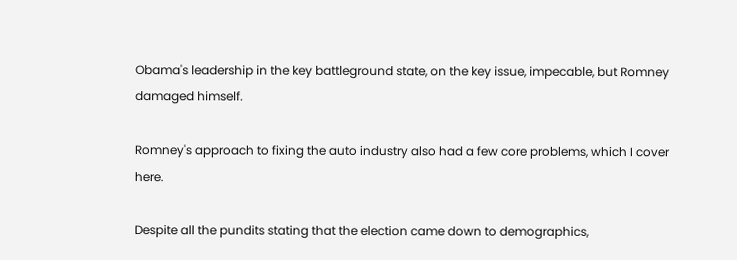Obama's leadership in the key battleground state, on the key issue, impecable, but Romney damaged himself.

Romney's approach to fixing the auto industry also had a few core problems, which I cover here.

Despite all the pundits stating that the election came down to demographics,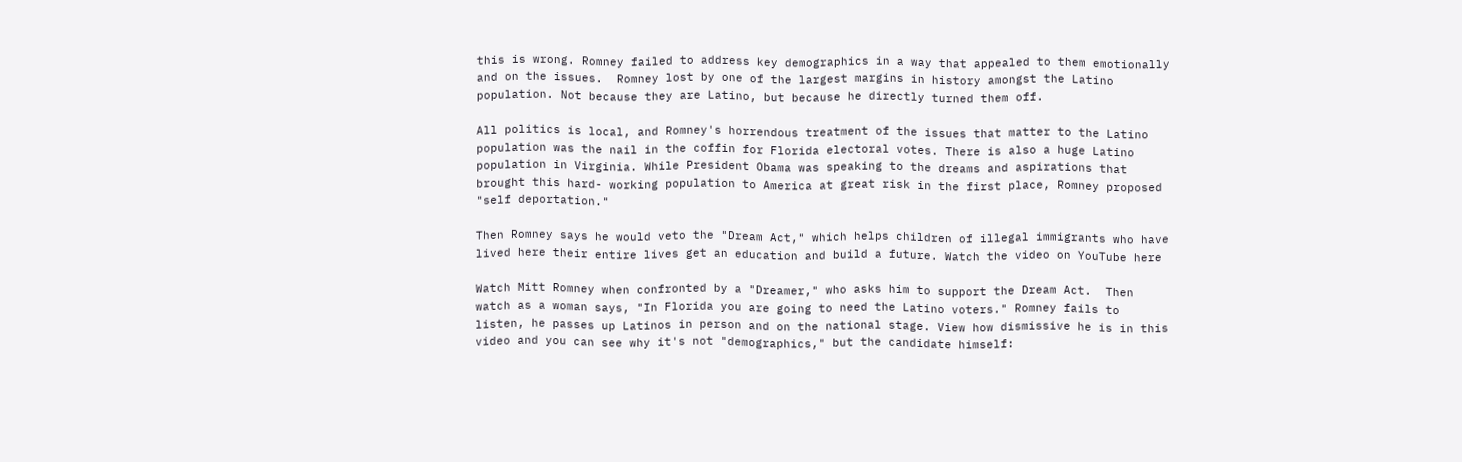this is wrong. Romney failed to address key demographics in a way that appealed to them emotionally and on the issues.  Romney lost by one of the largest margins in history amongst the Latino population. Not because they are Latino, but because he directly turned them off.

All politics is local, and Romney's horrendous treatment of the issues that matter to the Latino population was the nail in the coffin for Florida electoral votes. There is also a huge Latino population in Virginia. While President Obama was speaking to the dreams and aspirations that brought this hard- working population to America at great risk in the first place, Romney proposed "self deportation."

Then Romney says he would veto the "Dream Act," which helps children of illegal immigrants who have lived here their entire lives get an education and build a future. Watch the video on YouTube here

Watch Mitt Romney when confronted by a "Dreamer," who asks him to support the Dream Act.  Then watch as a woman says, "In Florida you are going to need the Latino voters." Romney fails to listen, he passes up Latinos in person and on the national stage. View how dismissive he is in this video and you can see why it's not "demographics," but the candidate himself: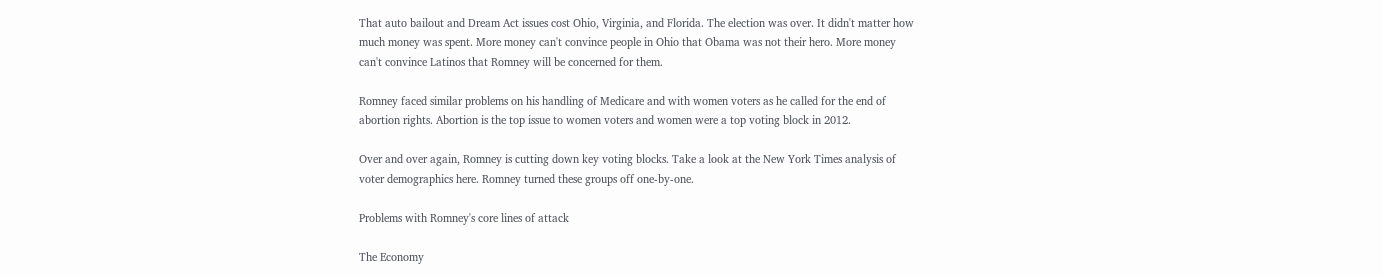That auto bailout and Dream Act issues cost Ohio, Virginia, and Florida. The election was over. It didn't matter how much money was spent. More money can't convince people in Ohio that Obama was not their hero. More money can't convince Latinos that Romney will be concerned for them.

Romney faced similar problems on his handling of Medicare and with women voters as he called for the end of abortion rights. Abortion is the top issue to women voters and women were a top voting block in 2012.

Over and over again, Romney is cutting down key voting blocks. Take a look at the New York Times analysis of voter demographics here. Romney turned these groups off one-by-one.

Problems with Romney's core lines of attack

The Economy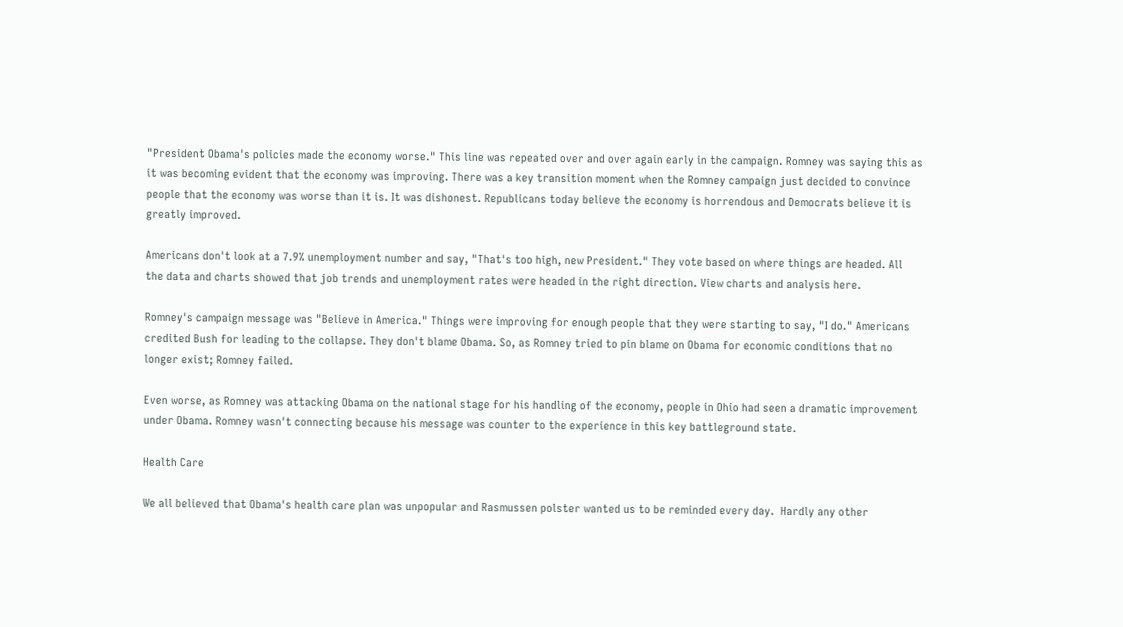"President Obama's policies made the economy worse." This line was repeated over and over again early in the campaign. Romney was saying this as it was becoming evident that the economy was improving. There was a key transition moment when the Romney campaign just decided to convince people that the economy was worse than it is. It was dishonest. Republicans today believe the economy is horrendous and Democrats believe it is greatly improved.

Americans don't look at a 7.9% unemployment number and say, "That's too high, new President." They vote based on where things are headed. All the data and charts showed that job trends and unemployment rates were headed in the right direction. View charts and analysis here.

Romney's campaign message was "Believe in America." Things were improving for enough people that they were starting to say, "I do." Americans credited Bush for leading to the collapse. They don't blame Obama. So, as Romney tried to pin blame on Obama for economic conditions that no longer exist; Romney failed.

Even worse, as Romney was attacking Obama on the national stage for his handling of the economy, people in Ohio had seen a dramatic improvement under Obama. Romney wasn't connecting because his message was counter to the experience in this key battleground state.

Health Care

We all believed that Obama's health care plan was unpopular and Rasmussen polster wanted us to be reminded every day.  Hardly any other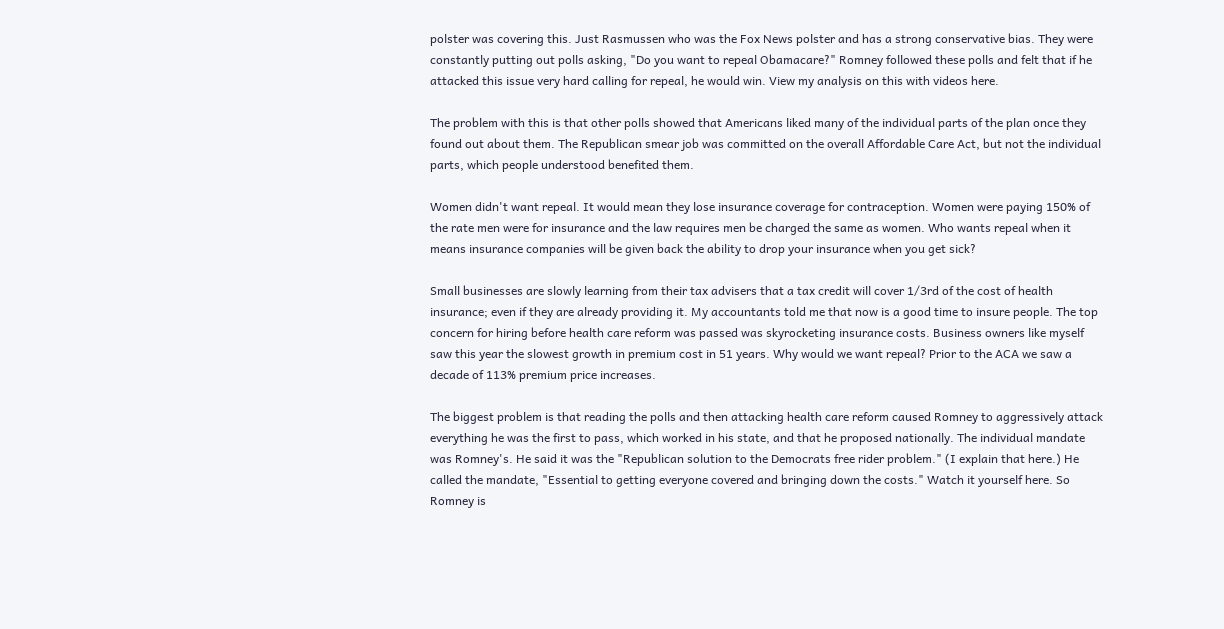polster was covering this. Just Rasmussen who was the Fox News polster and has a strong conservative bias. They were constantly putting out polls asking, "Do you want to repeal Obamacare?" Romney followed these polls and felt that if he attacked this issue very hard calling for repeal, he would win. View my analysis on this with videos here.

The problem with this is that other polls showed that Americans liked many of the individual parts of the plan once they found out about them. The Republican smear job was committed on the overall Affordable Care Act, but not the individual parts, which people understood benefited them.

Women didn't want repeal. It would mean they lose insurance coverage for contraception. Women were paying 150% of the rate men were for insurance and the law requires men be charged the same as women. Who wants repeal when it means insurance companies will be given back the ability to drop your insurance when you get sick?

Small businesses are slowly learning from their tax advisers that a tax credit will cover 1/3rd of the cost of health insurance; even if they are already providing it. My accountants told me that now is a good time to insure people. The top concern for hiring before health care reform was passed was skyrocketing insurance costs. Business owners like myself saw this year the slowest growth in premium cost in 51 years. Why would we want repeal? Prior to the ACA we saw a decade of 113% premium price increases.

The biggest problem is that reading the polls and then attacking health care reform caused Romney to aggressively attack everything he was the first to pass, which worked in his state, and that he proposed nationally. The individual mandate was Romney's. He said it was the "Republican solution to the Democrats free rider problem." (I explain that here.) He called the mandate, "Essential to getting everyone covered and bringing down the costs." Watch it yourself here. So Romney is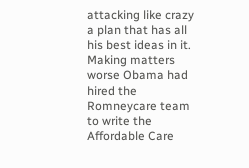attacking like crazy a plan that has all his best ideas in it. Making matters worse Obama had hired the Romneycare team to write the Affordable Care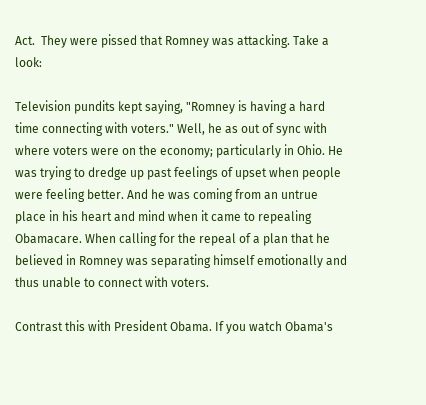Act.  They were pissed that Romney was attacking. Take a look:

Television pundits kept saying, "Romney is having a hard time connecting with voters." Well, he as out of sync with where voters were on the economy; particularly in Ohio. He was trying to dredge up past feelings of upset when people were feeling better. And he was coming from an untrue place in his heart and mind when it came to repealing Obamacare. When calling for the repeal of a plan that he believed in Romney was separating himself emotionally and thus unable to connect with voters.

Contrast this with President Obama. If you watch Obama's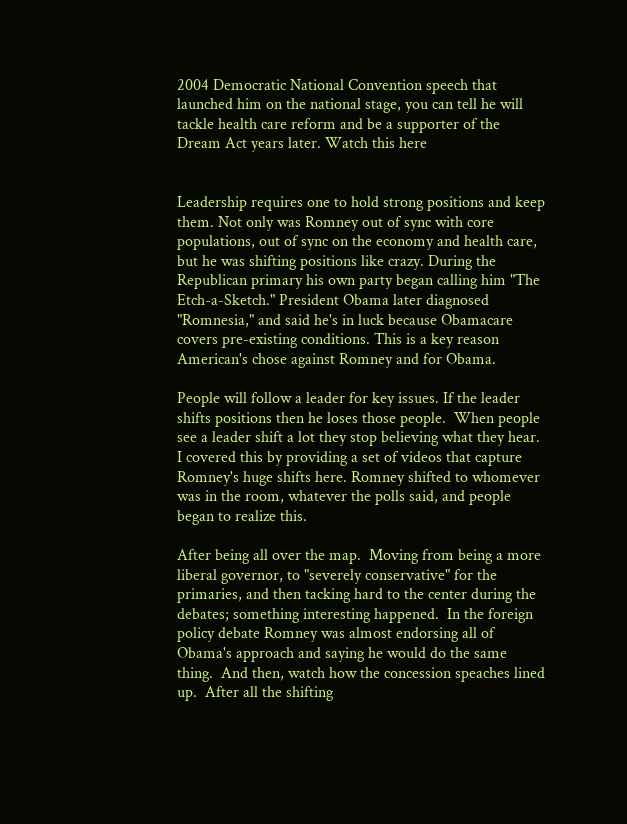2004 Democratic National Convention speech that launched him on the national stage, you can tell he will tackle health care reform and be a supporter of the Dream Act years later. Watch this here


Leadership requires one to hold strong positions and keep them. Not only was Romney out of sync with core populations, out of sync on the economy and health care, but he was shifting positions like crazy. During the Republican primary his own party began calling him "The Etch-a-Sketch." President Obama later diagnosed "Romnesia," and said he's in luck because Obamacare covers pre-existing conditions. This is a key reason American's chose against Romney and for Obama.

People will follow a leader for key issues. If the leader shifts positions then he loses those people.  When people see a leader shift a lot they stop believing what they hear. I covered this by providing a set of videos that capture Romney's huge shifts here. Romney shifted to whomever was in the room, whatever the polls said, and people began to realize this.

After being all over the map.  Moving from being a more liberal governor, to "severely conservative" for the primaries, and then tacking hard to the center during the debates; something interesting happened.  In the foreign policy debate Romney was almost endorsing all of Obama's approach and saying he would do the same thing.  And then, watch how the concession speaches lined up.  After all the shifting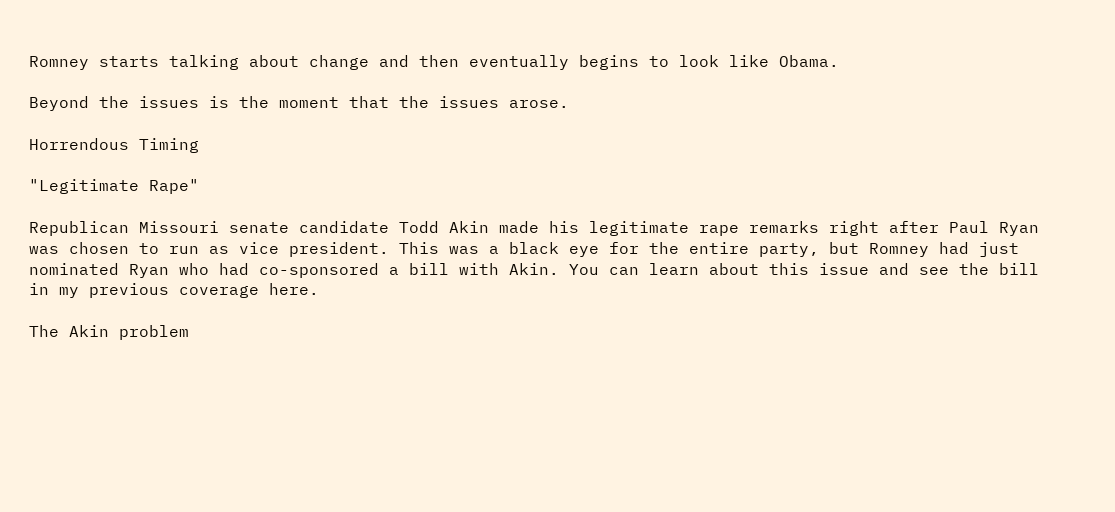Romney starts talking about change and then eventually begins to look like Obama.

Beyond the issues is the moment that the issues arose.

Horrendous Timing

"Legitimate Rape"

Republican Missouri senate candidate Todd Akin made his legitimate rape remarks right after Paul Ryan was chosen to run as vice president. This was a black eye for the entire party, but Romney had just nominated Ryan who had co-sponsored a bill with Akin. You can learn about this issue and see the bill in my previous coverage here.

The Akin problem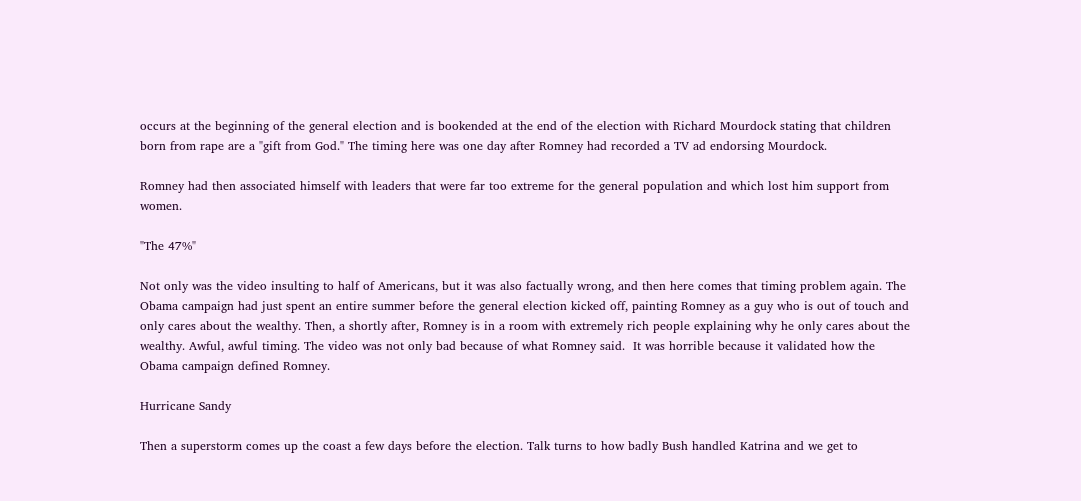occurs at the beginning of the general election and is bookended at the end of the election with Richard Mourdock stating that children born from rape are a "gift from God." The timing here was one day after Romney had recorded a TV ad endorsing Mourdock.

Romney had then associated himself with leaders that were far too extreme for the general population and which lost him support from women.

"The 47%"

Not only was the video insulting to half of Americans, but it was also factually wrong, and then here comes that timing problem again. The Obama campaign had just spent an entire summer before the general election kicked off, painting Romney as a guy who is out of touch and only cares about the wealthy. Then, a shortly after, Romney is in a room with extremely rich people explaining why he only cares about the wealthy. Awful, awful timing. The video was not only bad because of what Romney said.  It was horrible because it validated how the Obama campaign defined Romney.

Hurricane Sandy

Then a superstorm comes up the coast a few days before the election. Talk turns to how badly Bush handled Katrina and we get to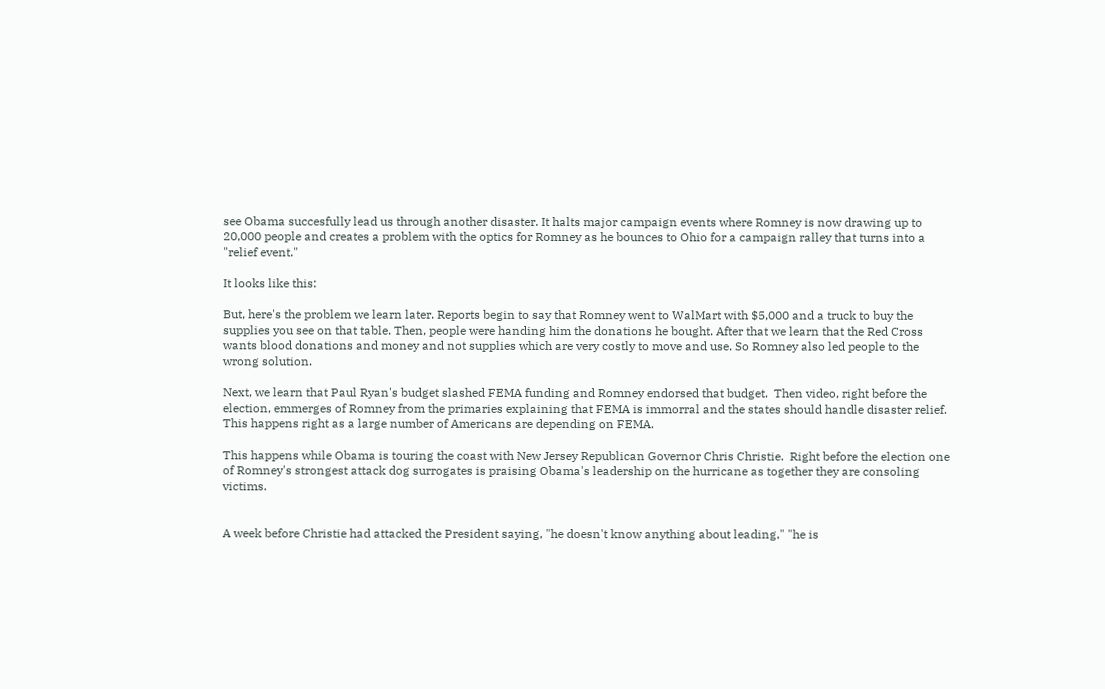see Obama succesfully lead us through another disaster. It halts major campaign events where Romney is now drawing up to 20,000 people and creates a problem with the optics for Romney as he bounces to Ohio for a campaign ralley that turns into a "relief event."

It looks like this:

But, here's the problem we learn later. Reports begin to say that Romney went to WalMart with $5,000 and a truck to buy the supplies you see on that table. Then, people were handing him the donations he bought. After that we learn that the Red Cross wants blood donations and money and not supplies which are very costly to move and use. So Romney also led people to the wrong solution.

Next, we learn that Paul Ryan's budget slashed FEMA funding and Romney endorsed that budget.  Then video, right before the election, emmerges of Romney from the primaries explaining that FEMA is immorral and the states should handle disaster relief. This happens right as a large number of Americans are depending on FEMA.

This happens while Obama is touring the coast with New Jersey Republican Governor Chris Christie.  Right before the election one of Romney's strongest attack dog surrogates is praising Obama's leadership on the hurricane as together they are consoling victims.


A week before Christie had attacked the President saying, "he doesn't know anything about leading," "he is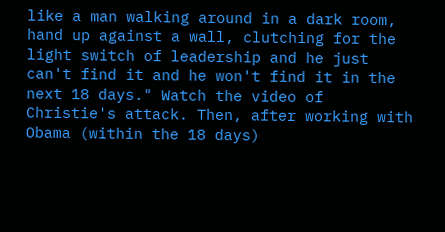like a man walking around in a dark room, hand up against a wall, clutching for the light switch of leadership and he just can't find it and he won't find it in the next 18 days." Watch the video of Christie's attack. Then, after working with Obama (within the 18 days)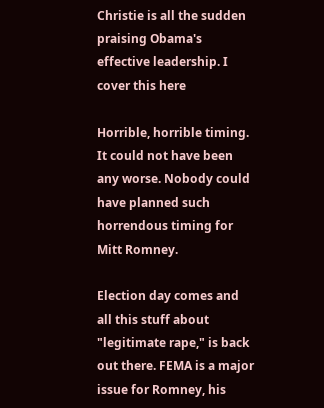Christie is all the sudden praising Obama's effective leadership. I cover this here

Horrible, horrible timing. It could not have been any worse. Nobody could have planned such horrendous timing for Mitt Romney.

Election day comes and all this stuff about "legitimate rape," is back out there. FEMA is a major issue for Romney, his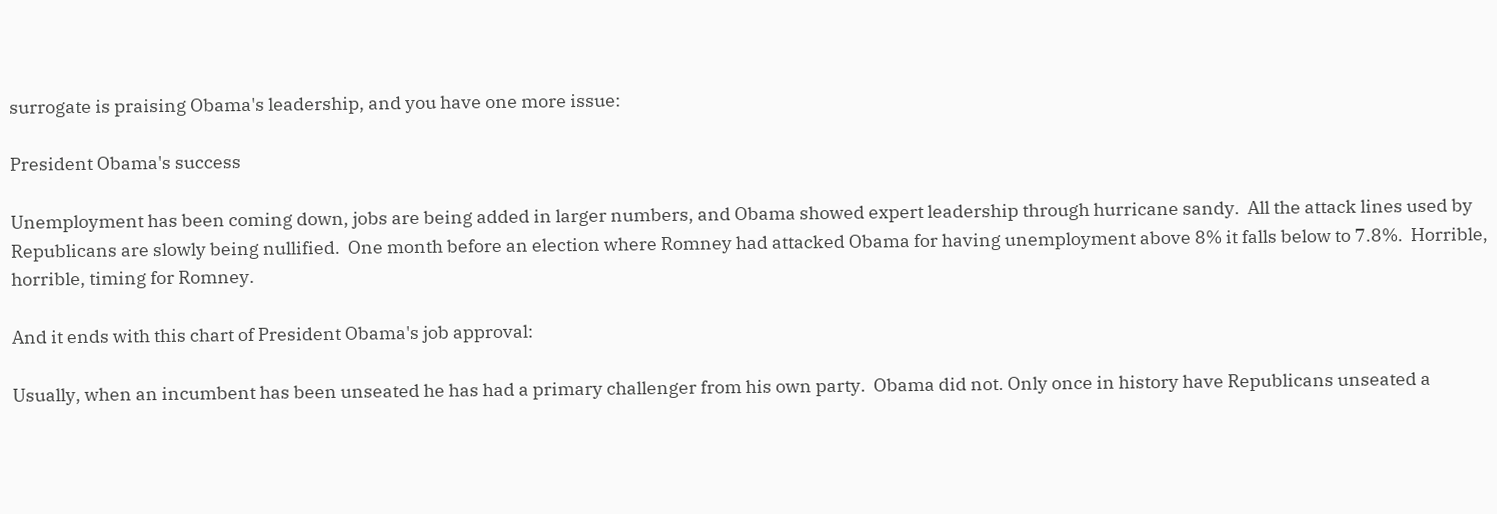surrogate is praising Obama's leadership, and you have one more issue:

President Obama's success

Unemployment has been coming down, jobs are being added in larger numbers, and Obama showed expert leadership through hurricane sandy.  All the attack lines used by Republicans are slowly being nullified.  One month before an election where Romney had attacked Obama for having unemployment above 8% it falls below to 7.8%.  Horrible, horrible, timing for Romney.

And it ends with this chart of President Obama's job approval:

Usually, when an incumbent has been unseated he has had a primary challenger from his own party.  Obama did not. Only once in history have Republicans unseated a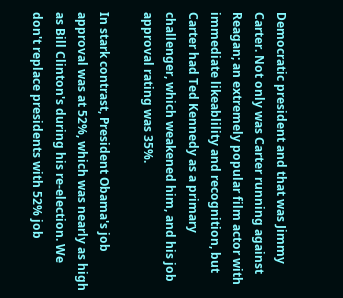Democratic president and that was Jimmy Carter. Not only was Carter running against Reagan; an extremely popular film actor with immediate likeablility and recognition, but Carter had Ted Kennedy as a primary challenger, which weakened him, and his job approval rating was 35%.

In stark contrast, President Obama's job approval was at 52%, which was nearly as high as Bill Clinton's during his re-election. We don't replace presidents with 52% job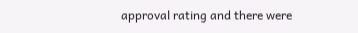approval rating and there were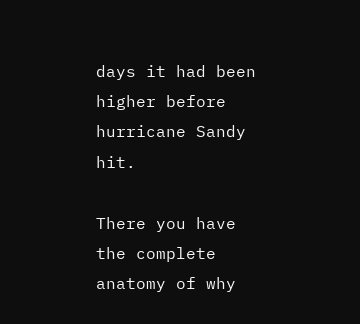days it had been higher before hurricane Sandy hit.

There you have the complete anatomy of why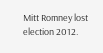Mitt Romney lost election 2012.